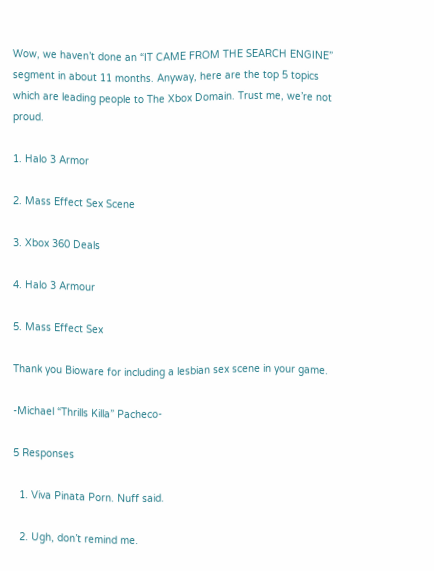Wow, we haven’t done an “IT CAME FROM THE SEARCH ENGINE” segment in about 11 months. Anyway, here are the top 5 topics which are leading people to The Xbox Domain. Trust me, we’re not proud.

1. Halo 3 Armor

2. Mass Effect Sex Scene

3. Xbox 360 Deals

4. Halo 3 Armour

5. Mass Effect Sex

Thank you Bioware for including a lesbian sex scene in your game.

-Michael “Thrills Killa” Pacheco-

5 Responses

  1. Viva Pinata Porn. Nuff said.

  2. Ugh, don’t remind me.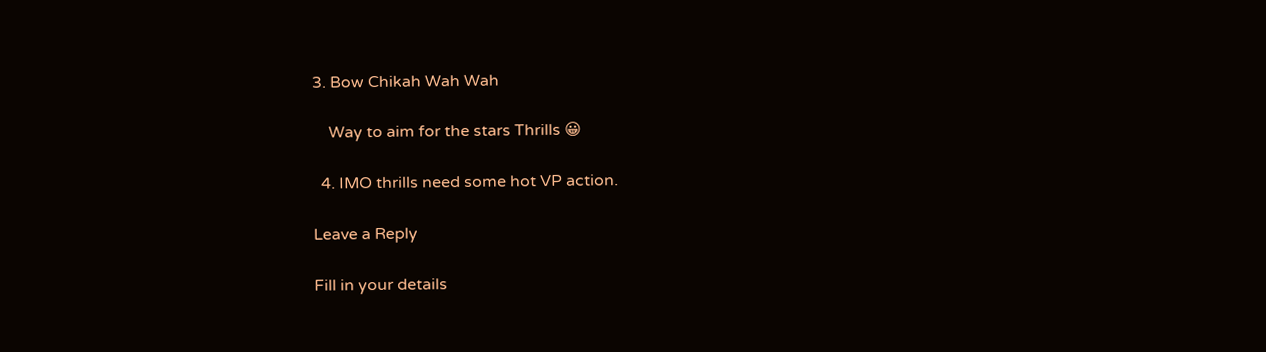3. Bow Chikah Wah Wah

    Way to aim for the stars Thrills 😀

  4. IMO thrills need some hot VP action.

Leave a Reply

Fill in your details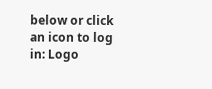below or click an icon to log in: Logo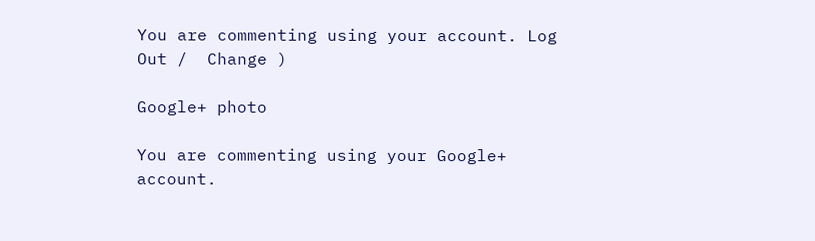You are commenting using your account. Log Out /  Change )

Google+ photo

You are commenting using your Google+ account.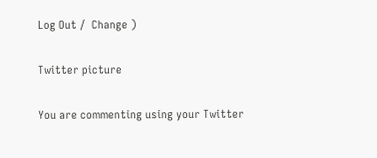Log Out /  Change )

Twitter picture

You are commenting using your Twitter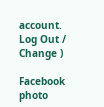account. Log Out /  Change )

Facebook photo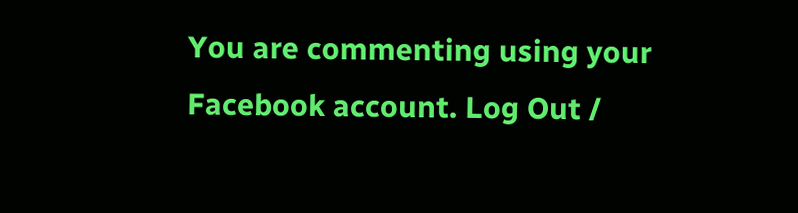You are commenting using your Facebook account. Log Out /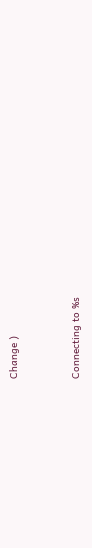Change )


Connecting to %s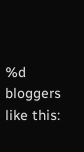%d bloggers like this: